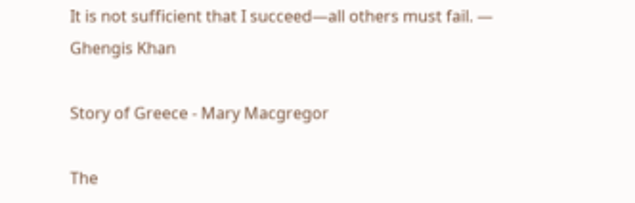It is not sufficient that I succeed—all others must fail. — Ghengis Khan

Story of Greece - Mary Macgregor

The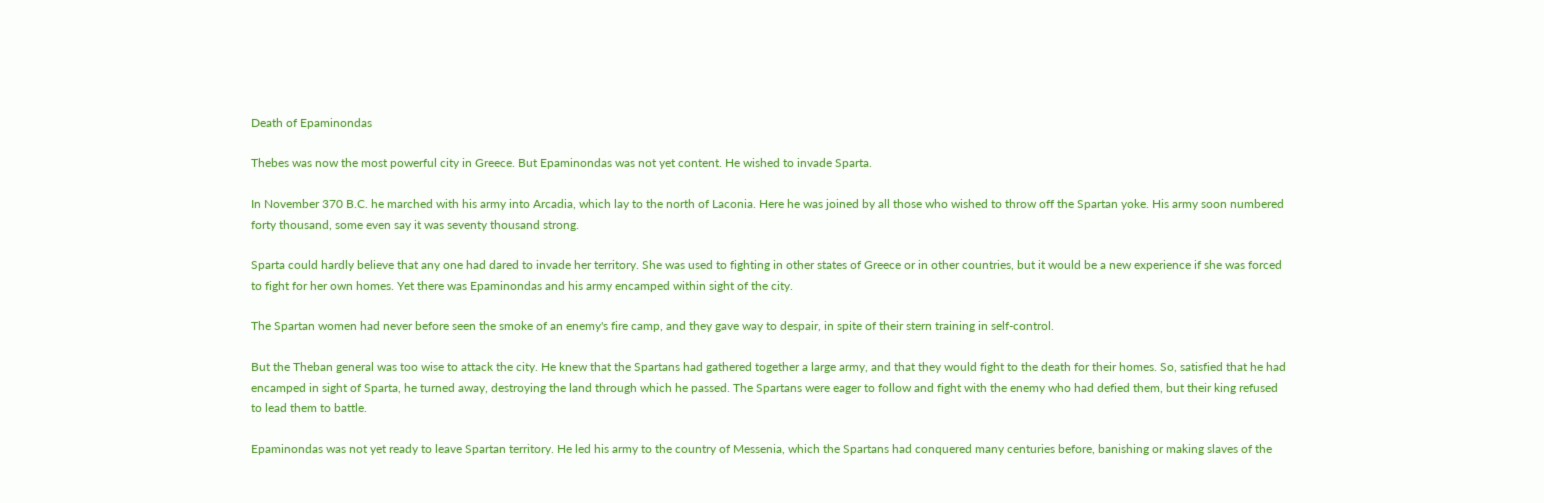Death of Epaminondas

Thebes was now the most powerful city in Greece. But Epaminondas was not yet content. He wished to invade Sparta.

In November 370 B.C. he marched with his army into Arcadia, which lay to the north of Laconia. Here he was joined by all those who wished to throw off the Spartan yoke. His army soon numbered forty thousand, some even say it was seventy thousand strong.

Sparta could hardly believe that any one had dared to invade her territory. She was used to fighting in other states of Greece or in other countries, but it would be a new experience if she was forced to fight for her own homes. Yet there was Epaminondas and his army encamped within sight of the city.

The Spartan women had never before seen the smoke of an enemy's fire camp, and they gave way to despair, in spite of their stern training in self-control.

But the Theban general was too wise to attack the city. He knew that the Spartans had gathered together a large army, and that they would fight to the death for their homes. So, satisfied that he had encamped in sight of Sparta, he turned away, destroying the land through which he passed. The Spartans were eager to follow and fight with the enemy who had defied them, but their king refused to lead them to battle.

Epaminondas was not yet ready to leave Spartan territory. He led his army to the country of Messenia, which the Spartans had conquered many centuries before, banishing or making slaves of the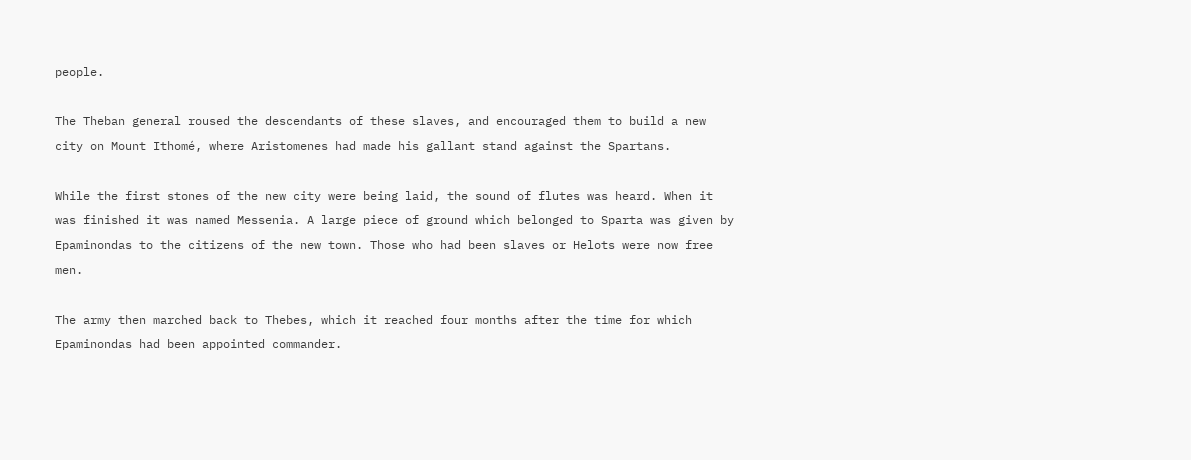people.

The Theban general roused the descendants of these slaves, and encouraged them to build a new city on Mount Ithomé, where Aristomenes had made his gallant stand against the Spartans.

While the first stones of the new city were being laid, the sound of flutes was heard. When it was finished it was named Messenia. A large piece of ground which belonged to Sparta was given by Epaminondas to the citizens of the new town. Those who had been slaves or Helots were now free men.

The army then marched back to Thebes, which it reached four months after the time for which Epaminondas had been appointed commander.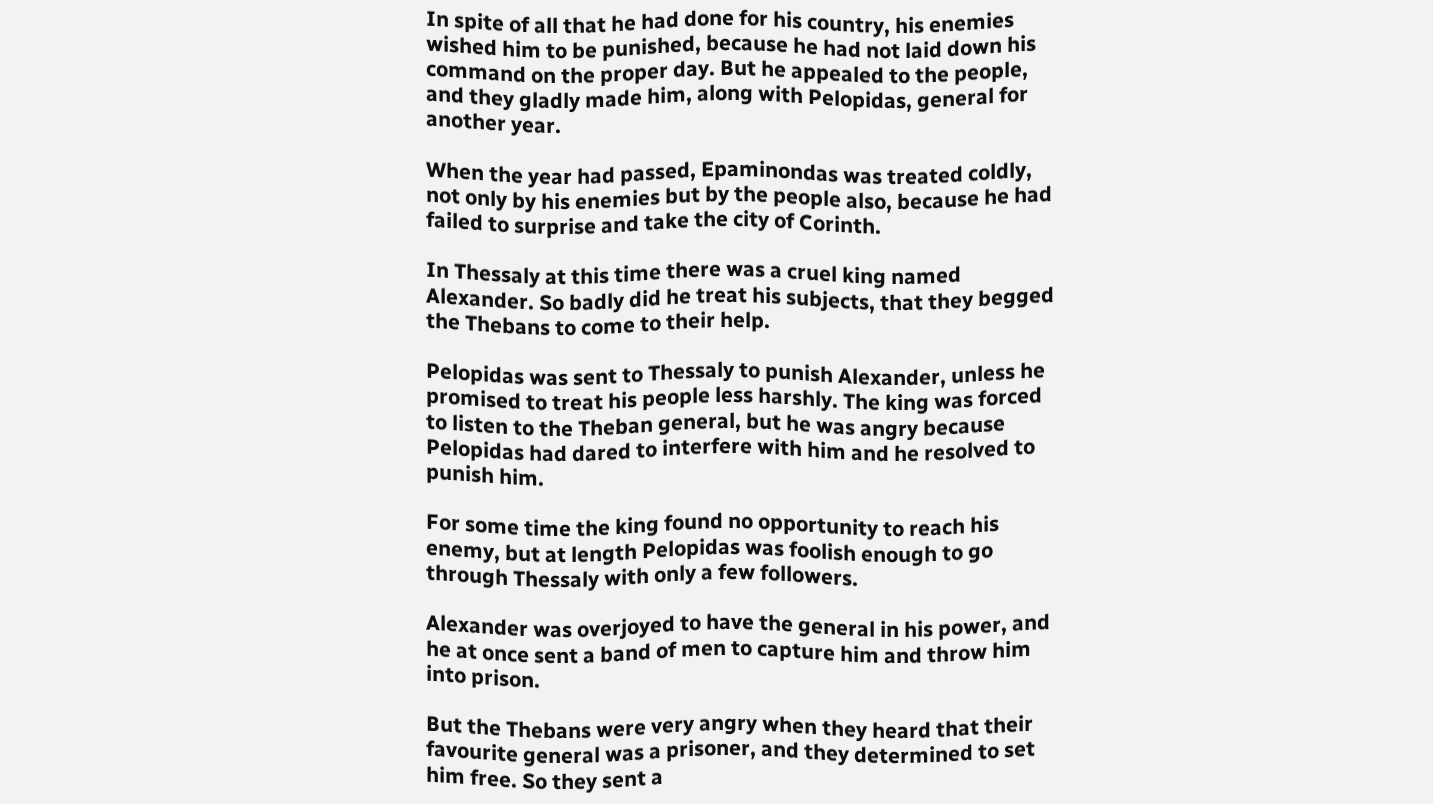In spite of all that he had done for his country, his enemies wished him to be punished, because he had not laid down his command on the proper day. But he appealed to the people, and they gladly made him, along with Pelopidas, general for another year.

When the year had passed, Epaminondas was treated coldly, not only by his enemies but by the people also, because he had failed to surprise and take the city of Corinth.

In Thessaly at this time there was a cruel king named Alexander. So badly did he treat his subjects, that they begged the Thebans to come to their help.

Pelopidas was sent to Thessaly to punish Alexander, unless he promised to treat his people less harshly. The king was forced to listen to the Theban general, but he was angry because Pelopidas had dared to interfere with him and he resolved to punish him.

For some time the king found no opportunity to reach his enemy, but at length Pelopidas was foolish enough to go through Thessaly with only a few followers.

Alexander was overjoyed to have the general in his power, and he at once sent a band of men to capture him and throw him into prison.

But the Thebans were very angry when they heard that their favourite general was a prisoner, and they determined to set him free. So they sent a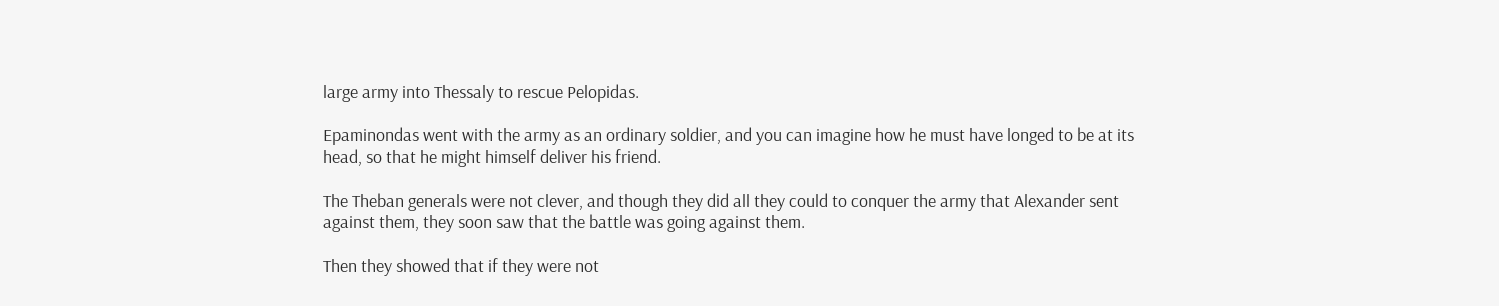large army into Thessaly to rescue Pelopidas.

Epaminondas went with the army as an ordinary soldier, and you can imagine how he must have longed to be at its head, so that he might himself deliver his friend.

The Theban generals were not clever, and though they did all they could to conquer the army that Alexander sent against them, they soon saw that the battle was going against them.

Then they showed that if they were not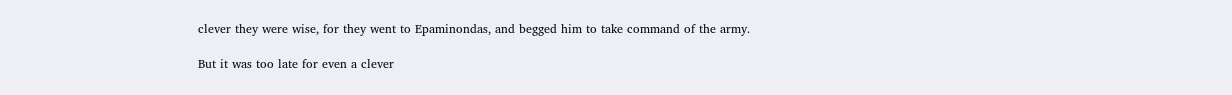clever they were wise, for they went to Epaminondas, and begged him to take command of the army.

But it was too late for even a clever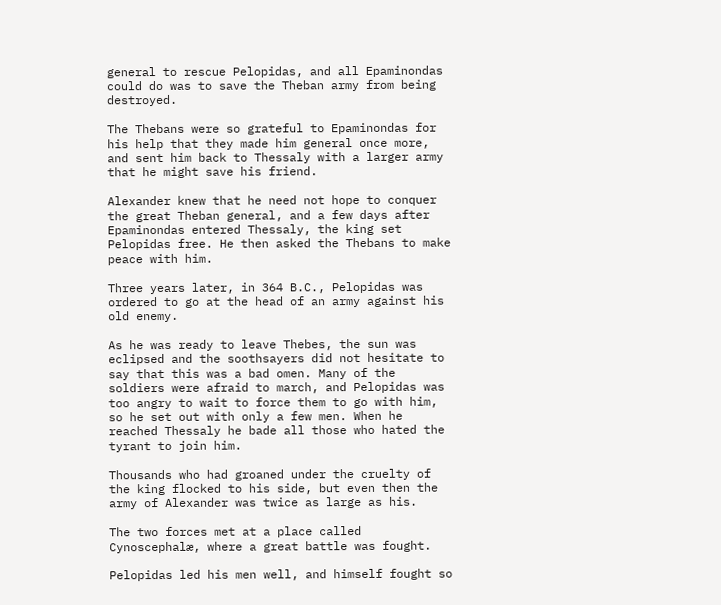general to rescue Pelopidas, and all Epaminondas could do was to save the Theban army from being destroyed.

The Thebans were so grateful to Epaminondas for his help that they made him general once more, and sent him back to Thessaly with a larger army that he might save his friend.

Alexander knew that he need not hope to conquer the great Theban general, and a few days after Epaminondas entered Thessaly, the king set Pelopidas free. He then asked the Thebans to make peace with him.

Three years later, in 364 B.C., Pelopidas was ordered to go at the head of an army against his old enemy.

As he was ready to leave Thebes, the sun was eclipsed and the soothsayers did not hesitate to say that this was a bad omen. Many of the soldiers were afraid to march, and Pelopidas was too angry to wait to force them to go with him, so he set out with only a few men. When he reached Thessaly he bade all those who hated the tyrant to join him.

Thousands who had groaned under the cruelty of the king flocked to his side, but even then the army of Alexander was twice as large as his.

The two forces met at a place called Cynoscephalæ, where a great battle was fought.

Pelopidas led his men well, and himself fought so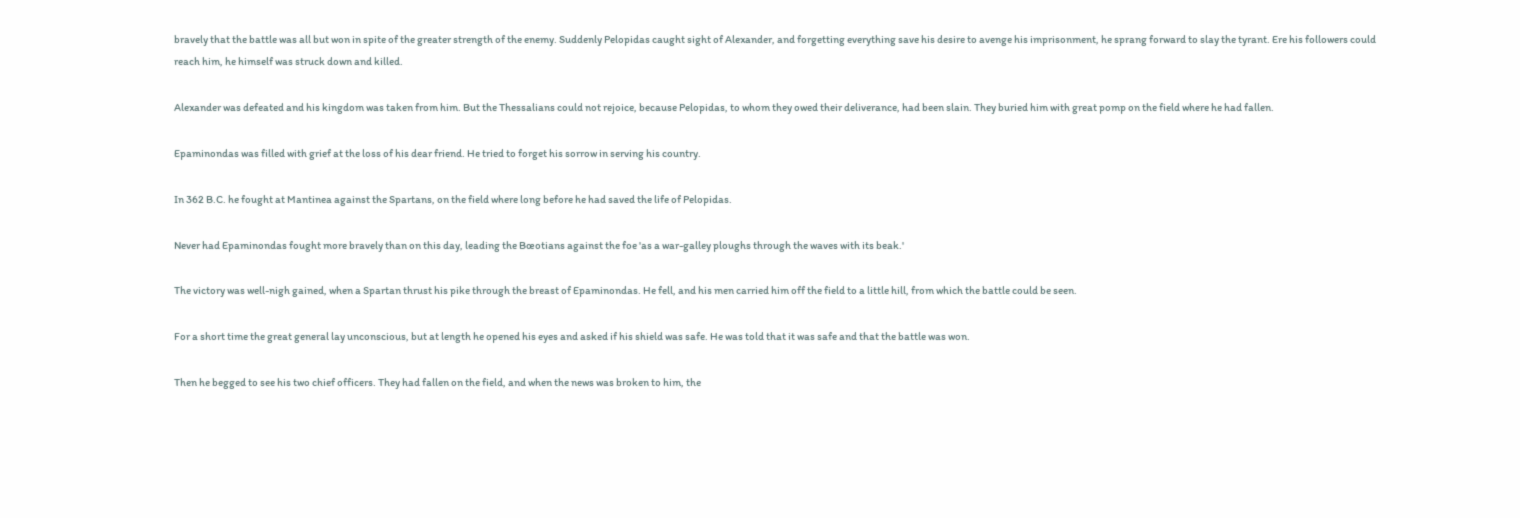bravely that the battle was all but won in spite of the greater strength of the enemy. Suddenly Pelopidas caught sight of Alexander, and forgetting everything save his desire to avenge his imprisonment, he sprang forward to slay the tyrant. Ere his followers could reach him, he himself was struck down and killed.

Alexander was defeated and his kingdom was taken from him. But the Thessalians could not rejoice, because Pelopidas, to whom they owed their deliverance, had been slain. They buried him with great pomp on the field where he had fallen.

Epaminondas was filled with grief at the loss of his dear friend. He tried to forget his sorrow in serving his country.

In 362 B.C. he fought at Mantinea against the Spartans, on the field where long before he had saved the life of Pelopidas.

Never had Epaminondas fought more bravely than on this day, leading the Bœotians against the foe 'as a war-galley ploughs through the waves with its beak.'

The victory was well-nigh gained, when a Spartan thrust his pike through the breast of Epaminondas. He fell, and his men carried him off the field to a little hill, from which the battle could be seen.

For a short time the great general lay unconscious, but at length he opened his eyes and asked if his shield was safe. He was told that it was safe and that the battle was won.

Then he begged to see his two chief officers. They had fallen on the field, and when the news was broken to him, the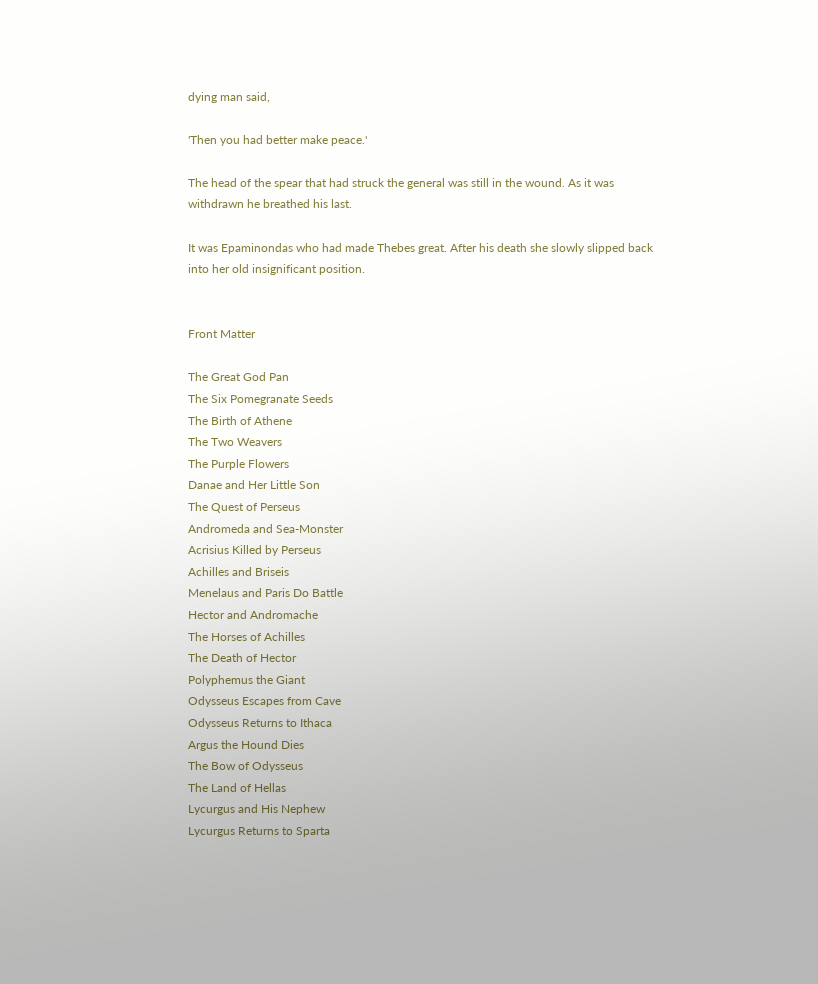dying man said,

'Then you had better make peace.'

The head of the spear that had struck the general was still in the wound. As it was withdrawn he breathed his last.

It was Epaminondas who had made Thebes great. After his death she slowly slipped back into her old insignificant position.


Front Matter

The Great God Pan
The Six Pomegranate Seeds
The Birth of Athene
The Two Weavers
The Purple Flowers
Danae and Her Little Son
The Quest of Perseus
Andromeda and Sea-Monster
Acrisius Killed by Perseus
Achilles and Briseis
Menelaus and Paris Do Battle
Hector and Andromache
The Horses of Achilles
The Death of Hector
Polyphemus the Giant
Odysseus Escapes from Cave
Odysseus Returns to Ithaca
Argus the Hound Dies
The Bow of Odysseus
The Land of Hellas
Lycurgus and His Nephew
Lycurgus Returns to Sparta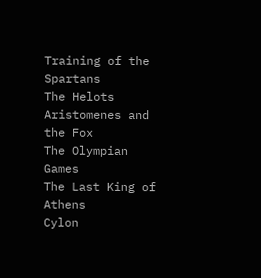Training of the Spartans
The Helots
Aristomenes and the Fox
The Olympian Games
The Last King of Athens
Cylon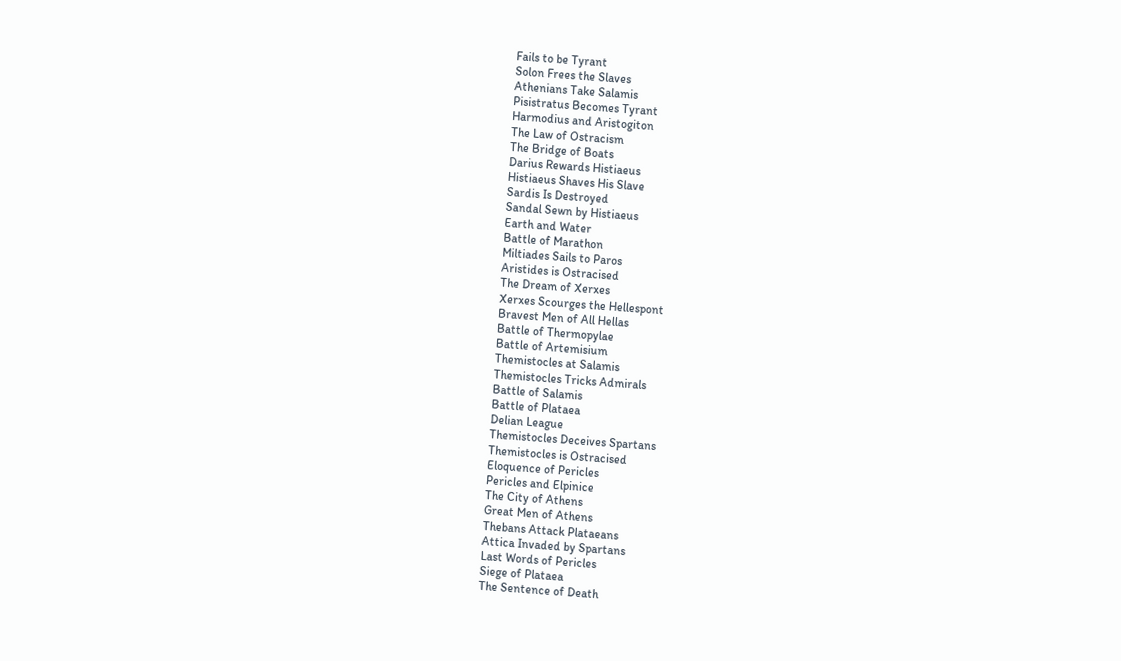Fails to be Tyrant
Solon Frees the Slaves
Athenians Take Salamis
Pisistratus Becomes Tyrant
Harmodius and Aristogiton
The Law of Ostracism
The Bridge of Boats
Darius Rewards Histiaeus
Histiaeus Shaves His Slave
Sardis Is Destroyed
Sandal Sewn by Histiaeus
Earth and Water
Battle of Marathon
Miltiades Sails to Paros
Aristides is Ostracised
The Dream of Xerxes
Xerxes Scourges the Hellespont
Bravest Men of All Hellas
Battle of Thermopylae
Battle of Artemisium
Themistocles at Salamis
Themistocles Tricks Admirals
Battle of Salamis
Battle of Plataea
Delian League
Themistocles Deceives Spartans
Themistocles is Ostracised
Eloquence of Pericles
Pericles and Elpinice
The City of Athens
Great Men of Athens
Thebans Attack Plataeans
Attica Invaded by Spartans
Last Words of Pericles
Siege of Plataea
The Sentence of Death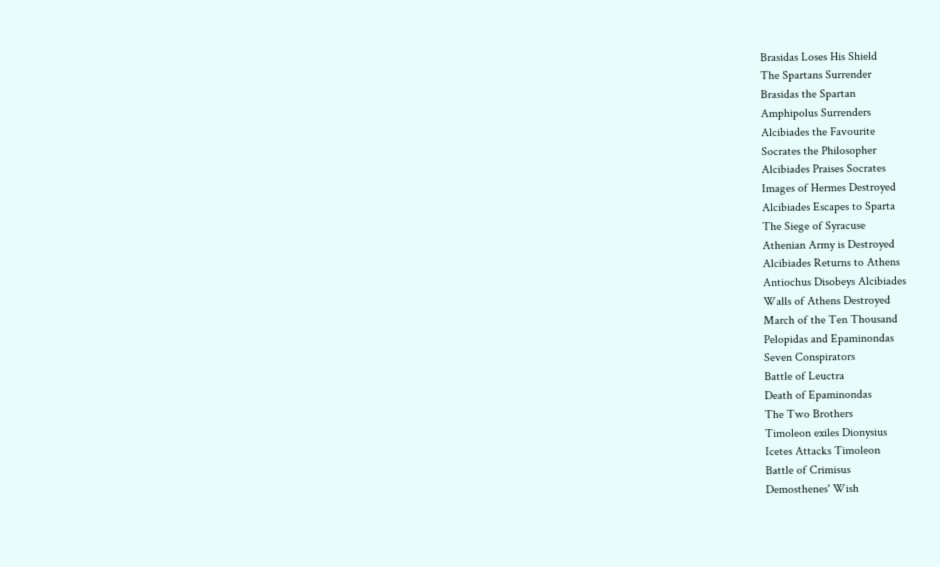Brasidas Loses His Shield
The Spartans Surrender
Brasidas the Spartan
Amphipolus Surrenders
Alcibiades the Favourite
Socrates the Philosopher
Alcibiades Praises Socrates
Images of Hermes Destroyed
Alcibiades Escapes to Sparta
The Siege of Syracuse
Athenian Army is Destroyed
Alcibiades Returns to Athens
Antiochus Disobeys Alcibiades
Walls of Athens Destroyed
March of the Ten Thousand
Pelopidas and Epaminondas
Seven Conspirators
Battle of Leuctra
Death of Epaminondas
The Two Brothers
Timoleon exiles Dionysius
Icetes Attacks Timoleon
Battle of Crimisus
Demosthenes' Wish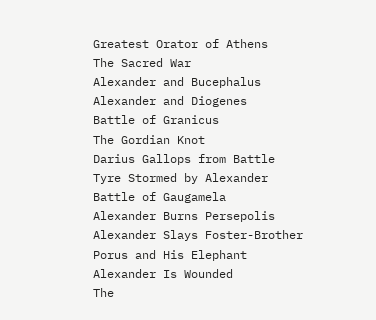Greatest Orator of Athens
The Sacred War
Alexander and Bucephalus
Alexander and Diogenes
Battle of Granicus
The Gordian Knot
Darius Gallops from Battle
Tyre Stormed by Alexander
Battle of Gaugamela
Alexander Burns Persepolis
Alexander Slays Foster-Brother
Porus and His Elephant
Alexander Is Wounded
The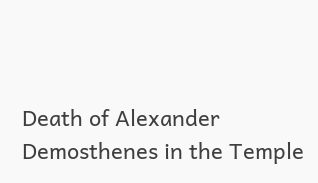Death of Alexander
Demosthenes in the Temple